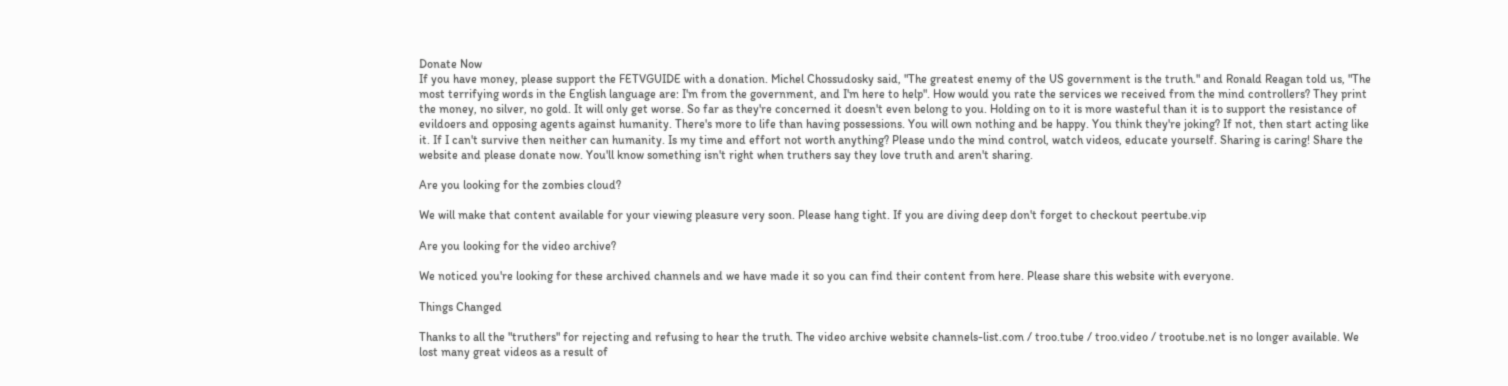Donate Now
If you have money, please support the FETVGUIDE with a donation. Michel Chossudosky said, "The greatest enemy of the US government is the truth." and Ronald Reagan told us, "The most terrifying words in the English language are: I'm from the government, and I'm here to help". How would you rate the services we received from the mind controllers? They print the money, no silver, no gold. It will only get worse. So far as they're concerned it doesn't even belong to you. Holding on to it is more wasteful than it is to support the resistance of evildoers and opposing agents against humanity. There's more to life than having possessions. You will own nothing and be happy. You think they're joking? If not, then start acting like it. If I can't survive then neither can humanity. Is my time and effort not worth anything? Please undo the mind control, watch videos, educate yourself. Sharing is caring! Share the website and please donate now. You'll know something isn't right when truthers say they love truth and aren't sharing.

Are you looking for the zombies cloud?

We will make that content available for your viewing pleasure very soon. Please hang tight. If you are diving deep don't forget to checkout peertube.vip

Are you looking for the video archive?

We noticed you're looking for these archived channels and we have made it so you can find their content from here. Please share this website with everyone.

Things Changed

Thanks to all the "truthers" for rejecting and refusing to hear the truth. The video archive website channels-list.com / troo.tube / troo.video / trootube.net is no longer available. We lost many great videos as a result of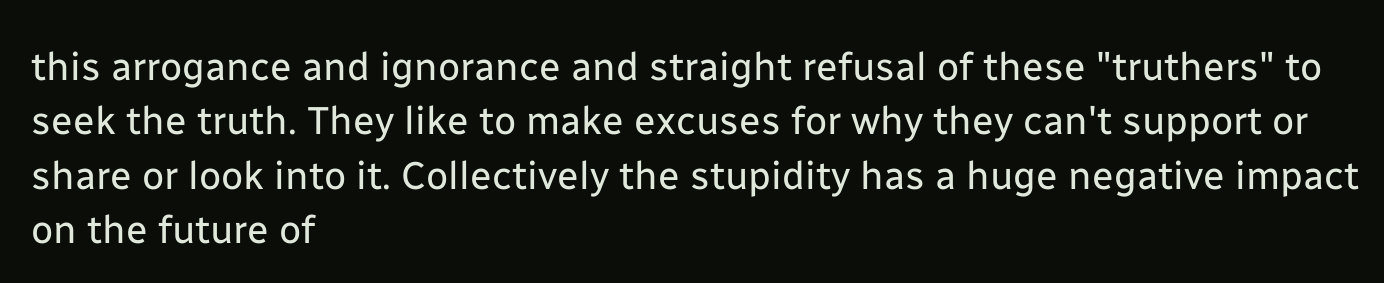this arrogance and ignorance and straight refusal of these "truthers" to seek the truth. They like to make excuses for why they can't support or share or look into it. Collectively the stupidity has a huge negative impact on the future of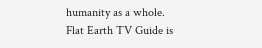humanity as a whole. Flat Earth TV Guide is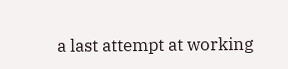a last attempt at working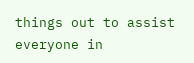things out to assist everyone in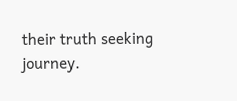their truth seeking journey.